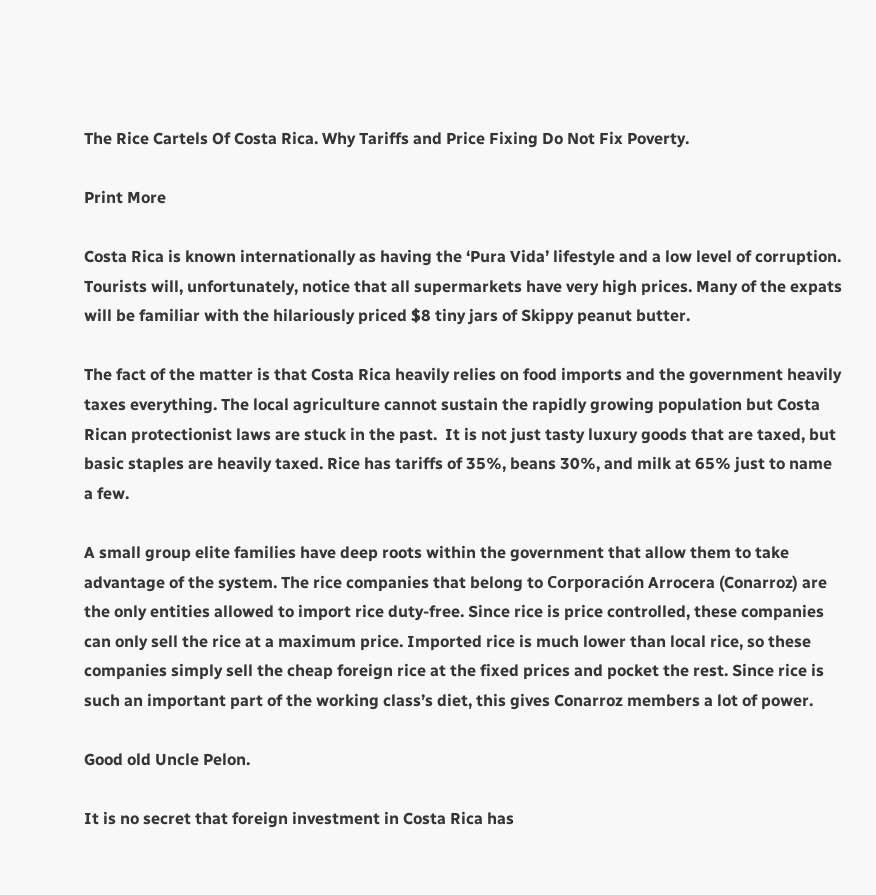The Rice Cartels Of Costa Rica. Why Tariffs and Price Fixing Do Not Fix Poverty.

Print More

Costa Rica is known internationally as having the ‘Pura Vida’ lifestyle and a low level of corruption. Tourists will, unfortunately, notice that all supermarkets have very high prices. Many of the expats will be familiar with the hilariously priced $8 tiny jars of Skippy peanut butter.

The fact of the matter is that Costa Rica heavily relies on food imports and the government heavily taxes everything. The local agriculture cannot sustain the rapidly growing population but Costa Rican protectionist laws are stuck in the past.  It is not just tasty luxury goods that are taxed, but basic staples are heavily taxed. Rice has tariffs of 35%, beans 30%, and milk at 65% just to name a few.

A small group elite families have deep roots within the government that allow them to take advantage of the system. The rice companies that belong to Corporación Arrocera (Conarroz) are the only entities allowed to import rice duty-free. Since rice is price controlled, these companies can only sell the rice at a maximum price. Imported rice is much lower than local rice, so these companies simply sell the cheap foreign rice at the fixed prices and pocket the rest. Since rice is such an important part of the working class’s diet, this gives Conarroz members a lot of power.

Good old Uncle Pelon.

It is no secret that foreign investment in Costa Rica has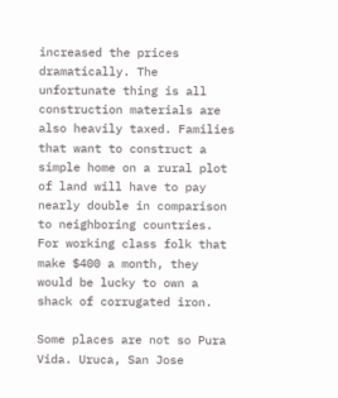increased the prices dramatically. The unfortunate thing is all construction materials are also heavily taxed. Families that want to construct a simple home on a rural plot of land will have to pay nearly double in comparison to neighboring countries. For working class folk that make $400 a month, they would be lucky to own a shack of corrugated iron.

Some places are not so Pura Vida. Uruca, San Jose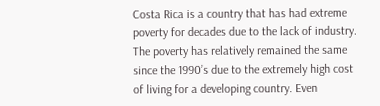Costa Rica is a country that has had extreme poverty for decades due to the lack of industry. The poverty has relatively remained the same since the 1990’s due to the extremely high cost of living for a developing country. Even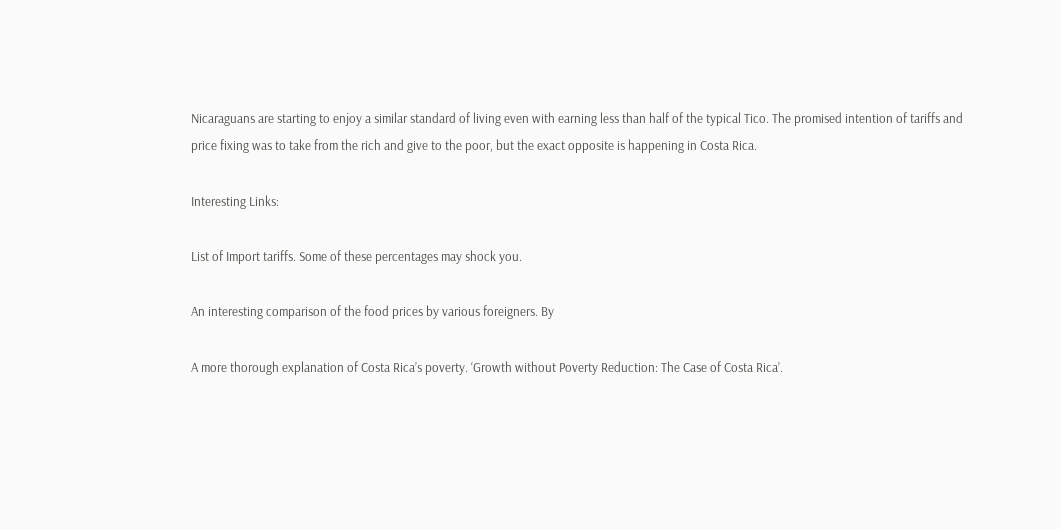Nicaraguans are starting to enjoy a similar standard of living even with earning less than half of the typical Tico. The promised intention of tariffs and price fixing was to take from the rich and give to the poor, but the exact opposite is happening in Costa Rica.

Interesting Links:

List of Import tariffs. Some of these percentages may shock you.

An interesting comparison of the food prices by various foreigners. By

A more thorough explanation of Costa Rica’s poverty. ‘Growth without Poverty Reduction: The Case of Costa Rica’.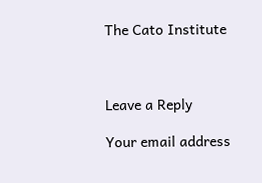The Cato Institute



Leave a Reply

Your email address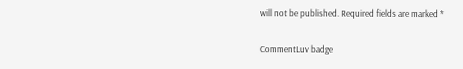will not be published. Required fields are marked *

CommentLuv badge